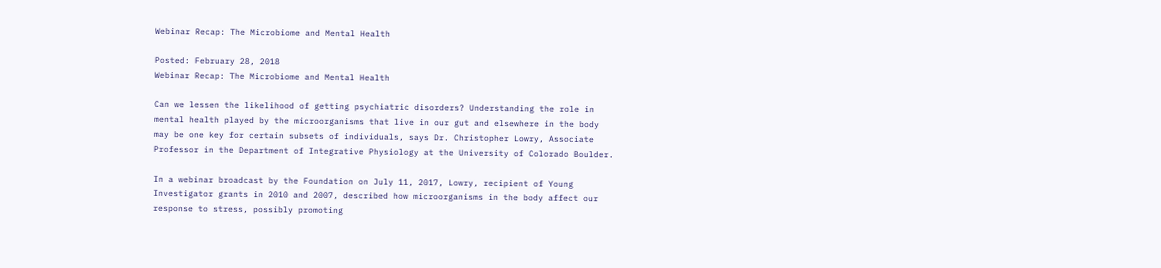Webinar Recap: The Microbiome and Mental Health

Posted: February 28, 2018
Webinar Recap: The Microbiome and Mental Health

Can we lessen the likelihood of getting psychiatric disorders? Understanding the role in mental health played by the microorganisms that live in our gut and elsewhere in the body may be one key for certain subsets of individuals, says Dr. Christopher Lowry, Associate Professor in the Department of Integrative Physiology at the University of Colorado Boulder.

In a webinar broadcast by the Foundation on July 11, 2017, Lowry, recipient of Young Investigator grants in 2010 and 2007, described how microorganisms in the body affect our response to stress, possibly promoting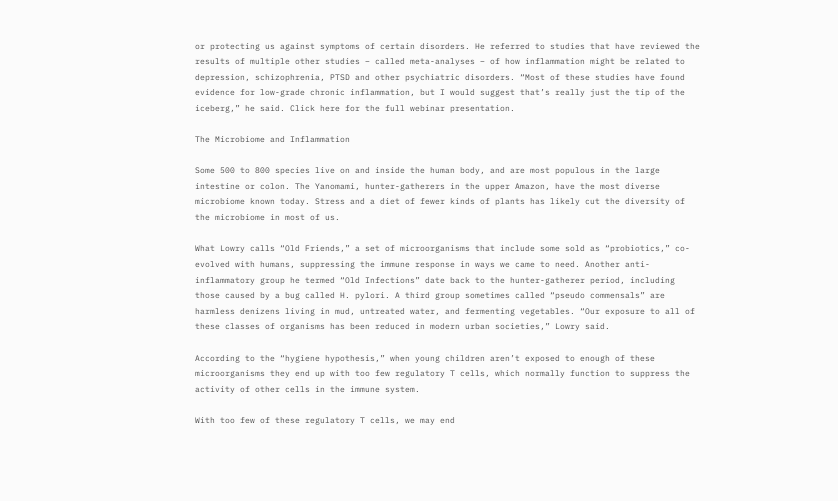or protecting us against symptoms of certain disorders. He referred to studies that have reviewed the results of multiple other studies – called meta-analyses – of how inflammation might be related to depression, schizophrenia, PTSD and other psychiatric disorders. “Most of these studies have found evidence for low-grade chronic inflammation, but I would suggest that’s really just the tip of the iceberg,” he said. Click here for the full webinar presentation.

The Microbiome and Inflammation

Some 500 to 800 species live on and inside the human body, and are most populous in the large intestine or colon. The Yanomami, hunter-gatherers in the upper Amazon, have the most diverse microbiome known today. Stress and a diet of fewer kinds of plants has likely cut the diversity of the microbiome in most of us.

What Lowry calls “Old Friends,” a set of microorganisms that include some sold as “probiotics,” co-evolved with humans, suppressing the immune response in ways we came to need. Another anti-inflammatory group he termed “Old Infections” date back to the hunter-gatherer period, including those caused by a bug called H. pylori. A third group sometimes called “pseudo commensals” are harmless denizens living in mud, untreated water, and fermenting vegetables. “Our exposure to all of these classes of organisms has been reduced in modern urban societies,” Lowry said.

According to the “hygiene hypothesis,” when young children aren’t exposed to enough of these microorganisms they end up with too few regulatory T cells, which normally function to suppress the activity of other cells in the immune system.

With too few of these regulatory T cells, we may end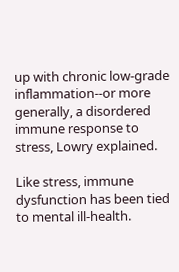up with chronic low-grade inflammation--or more generally, a disordered immune response to stress, Lowry explained.

Like stress, immune dysfunction has been tied to mental ill-health.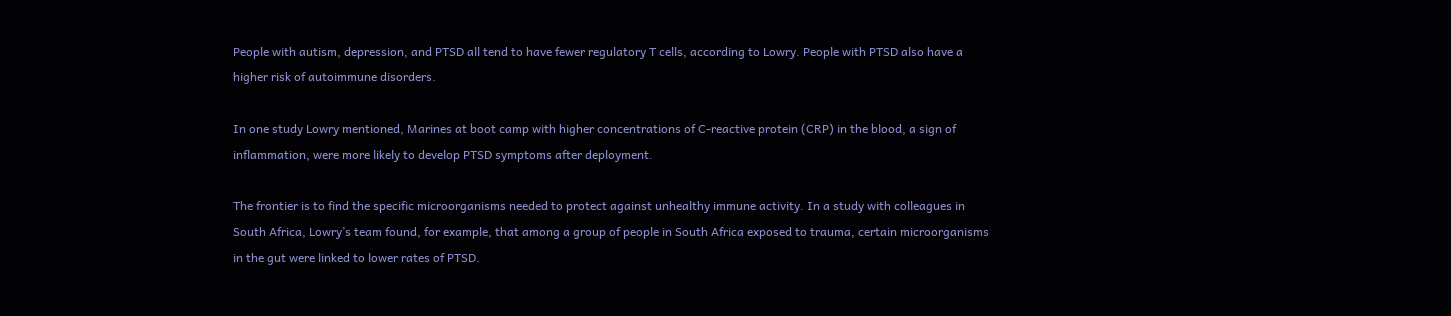People with autism, depression, and PTSD all tend to have fewer regulatory T cells, according to Lowry. People with PTSD also have a higher risk of autoimmune disorders.

In one study Lowry mentioned, Marines at boot camp with higher concentrations of C-reactive protein (CRP) in the blood, a sign of inflammation, were more likely to develop PTSD symptoms after deployment.

The frontier is to find the specific microorganisms needed to protect against unhealthy immune activity. In a study with colleagues in South Africa, Lowry’s team found, for example, that among a group of people in South Africa exposed to trauma, certain microorganisms in the gut were linked to lower rates of PTSD.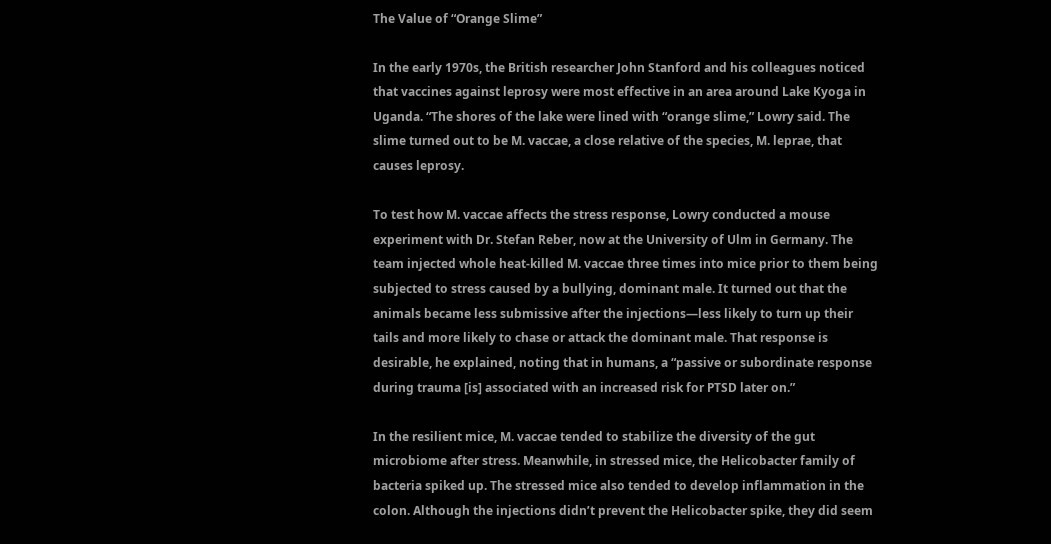The Value of “Orange Slime”

In the early 1970s, the British researcher John Stanford and his colleagues noticed that vaccines against leprosy were most effective in an area around Lake Kyoga in Uganda. “The shores of the lake were lined with “orange slime,” Lowry said. The slime turned out to be M. vaccae, a close relative of the species, M. leprae, that causes leprosy.

To test how M. vaccae affects the stress response, Lowry conducted a mouse experiment with Dr. Stefan Reber, now at the University of Ulm in Germany. The team injected whole heat-killed M. vaccae three times into mice prior to them being subjected to stress caused by a bullying, dominant male. It turned out that the animals became less submissive after the injections—less likely to turn up their tails and more likely to chase or attack the dominant male. That response is desirable, he explained, noting that in humans, a “passive or subordinate response during trauma [is] associated with an increased risk for PTSD later on.”

In the resilient mice, M. vaccae tended to stabilize the diversity of the gut microbiome after stress. Meanwhile, in stressed mice, the Helicobacter family of bacteria spiked up. The stressed mice also tended to develop inflammation in the colon. Although the injections didn’t prevent the Helicobacter spike, they did seem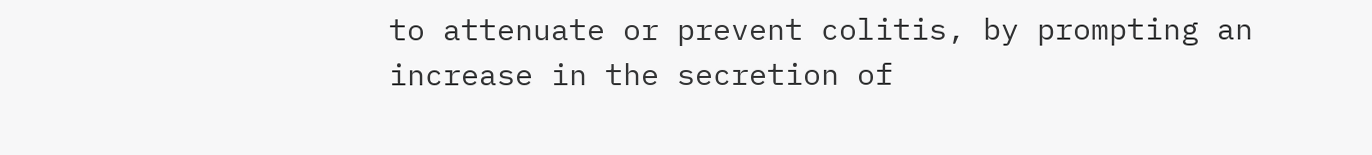to attenuate or prevent colitis, by prompting an increase in the secretion of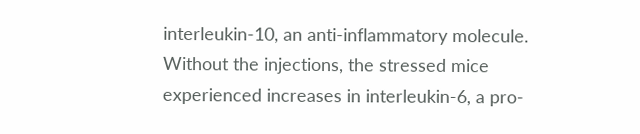interleukin-10, an anti-inflammatory molecule. Without the injections, the stressed mice experienced increases in interleukin-6, a pro-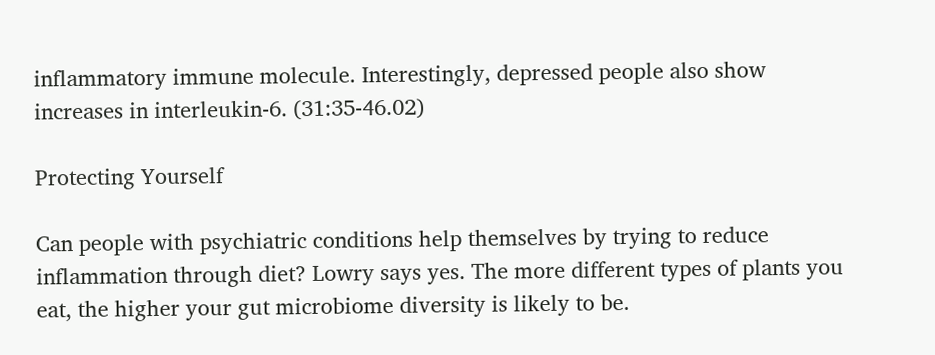inflammatory immune molecule. Interestingly, depressed people also show increases in interleukin-6. (31:35-46.02)

Protecting Yourself

Can people with psychiatric conditions help themselves by trying to reduce inflammation through diet? Lowry says yes. The more different types of plants you eat, the higher your gut microbiome diversity is likely to be.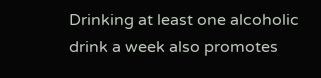Drinking at least one alcoholic drink a week also promotes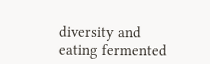diversity and eating fermented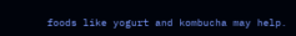foods like yogurt and kombucha may help.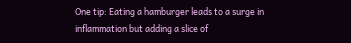One tip: Eating a hamburger leads to a surge in inflammation but adding a slice of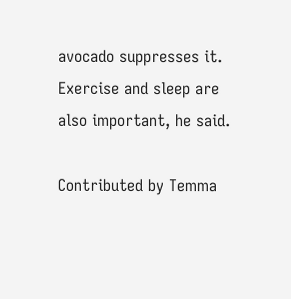avocado suppresses it. Exercise and sleep are also important, he said.

Contributed by Temma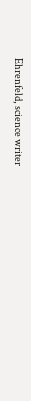Ehrenfeld, science writer